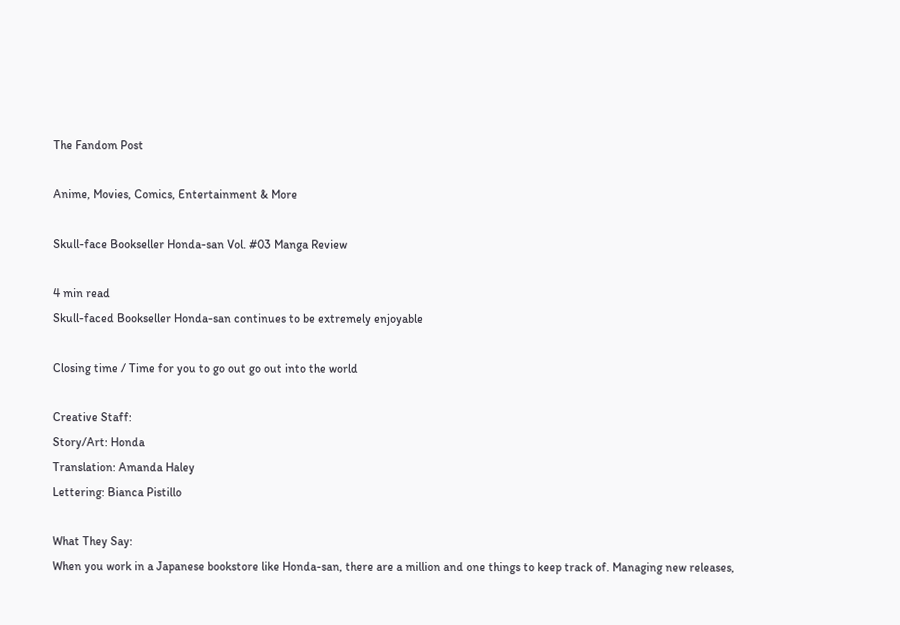The Fandom Post

Anime, Movies, Comics, Entertainment & More

Skull-face Bookseller Honda-san Vol. #03 Manga Review

4 min read
Skull-faced Bookseller Honda-san continues to be extremely enjoyable

Closing time / Time for you to go out go out into the world

Creative Staff:
Story/Art: Honda
Translation: Amanda Haley
Lettering: Bianca Pistillo

What They Say:
When you work in a Japanese bookstore like Honda-san, there are a million and one things to keep track of. Managing new releases,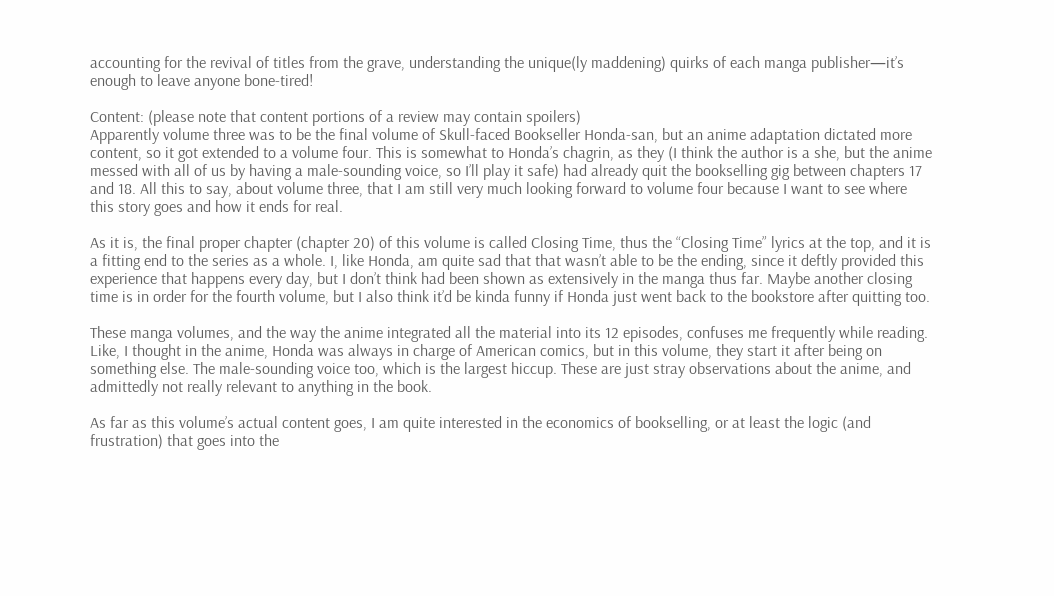accounting for the revival of titles from the grave, understanding the unique(ly maddening) quirks of each manga publisher—it’s enough to leave anyone bone-tired!

Content: (please note that content portions of a review may contain spoilers)
Apparently volume three was to be the final volume of Skull-faced Bookseller Honda-san, but an anime adaptation dictated more content, so it got extended to a volume four. This is somewhat to Honda’s chagrin, as they (I think the author is a she, but the anime messed with all of us by having a male-sounding voice, so I’ll play it safe) had already quit the bookselling gig between chapters 17 and 18. All this to say, about volume three, that I am still very much looking forward to volume four because I want to see where this story goes and how it ends for real.

As it is, the final proper chapter (chapter 20) of this volume is called Closing Time, thus the “Closing Time” lyrics at the top, and it is a fitting end to the series as a whole. I, like Honda, am quite sad that that wasn’t able to be the ending, since it deftly provided this experience that happens every day, but I don’t think had been shown as extensively in the manga thus far. Maybe another closing time is in order for the fourth volume, but I also think it’d be kinda funny if Honda just went back to the bookstore after quitting too.

These manga volumes, and the way the anime integrated all the material into its 12 episodes, confuses me frequently while reading. Like, I thought in the anime, Honda was always in charge of American comics, but in this volume, they start it after being on something else. The male-sounding voice too, which is the largest hiccup. These are just stray observations about the anime, and admittedly not really relevant to anything in the book.

As far as this volume’s actual content goes, I am quite interested in the economics of bookselling, or at least the logic (and frustration) that goes into the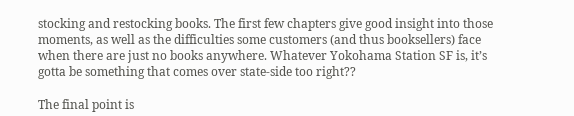stocking and restocking books. The first few chapters give good insight into those moments, as well as the difficulties some customers (and thus booksellers) face when there are just no books anywhere. Whatever Yokohama Station SF is, it’s gotta be something that comes over state-side too right??

The final point is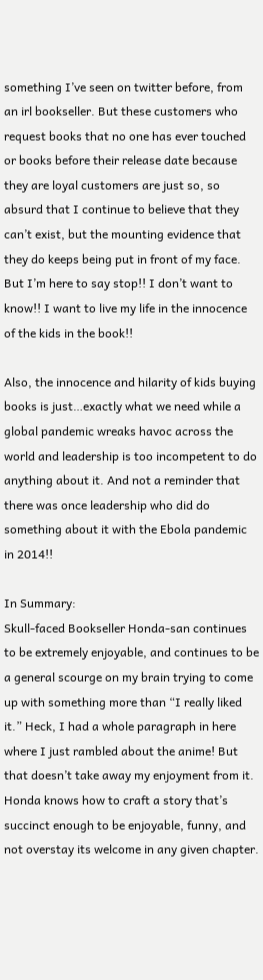something I’ve seen on twitter before, from an irl bookseller. But these customers who request books that no one has ever touched or books before their release date because they are loyal customers are just so, so absurd that I continue to believe that they can’t exist, but the mounting evidence that they do keeps being put in front of my face. But I’m here to say stop!! I don’t want to know!! I want to live my life in the innocence of the kids in the book!!

Also, the innocence and hilarity of kids buying books is just…exactly what we need while a global pandemic wreaks havoc across the world and leadership is too incompetent to do anything about it. And not a reminder that there was once leadership who did do something about it with the Ebola pandemic in 2014!!

In Summary:
Skull-faced Bookseller Honda-san continues to be extremely enjoyable, and continues to be a general scourge on my brain trying to come up with something more than “I really liked it.” Heck, I had a whole paragraph in here where I just rambled about the anime! But that doesn’t take away my enjoyment from it. Honda knows how to craft a story that’s succinct enough to be enjoyable, funny, and not overstay its welcome in any given chapter.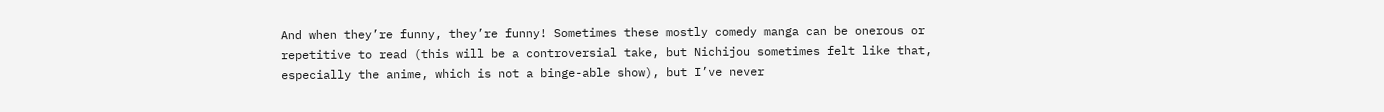And when they’re funny, they’re funny! Sometimes these mostly comedy manga can be onerous or repetitive to read (this will be a controversial take, but Nichijou sometimes felt like that, especially the anime, which is not a binge-able show), but I’ve never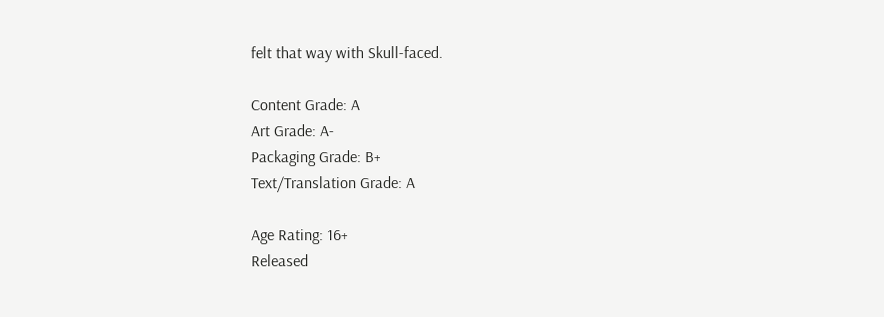felt that way with Skull-faced.

Content Grade: A
Art Grade: A-
Packaging Grade: B+
Text/Translation Grade: A

Age Rating: 16+
Released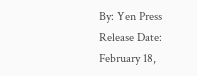By: Yen Press
Release Date: February 18,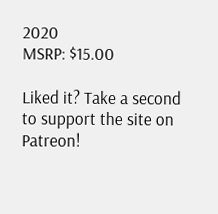2020
MSRP: $15.00

Liked it? Take a second to support the site on Patreon!